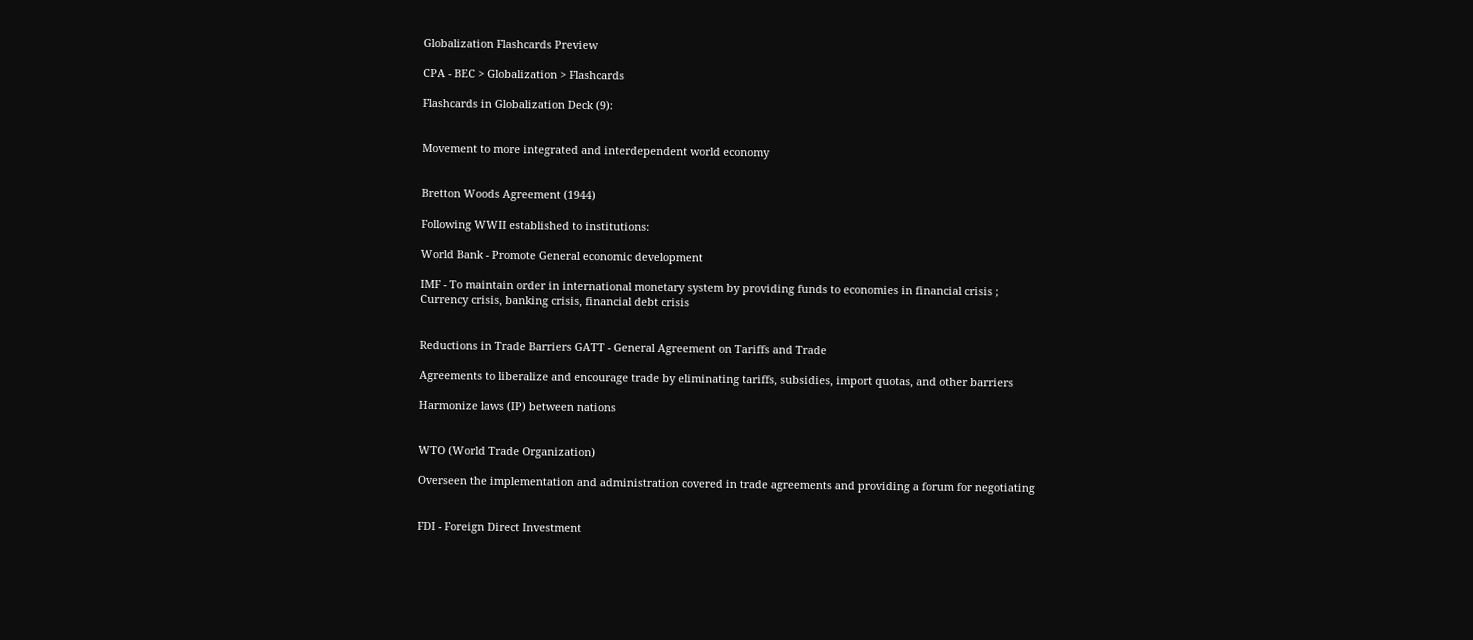Globalization Flashcards Preview

CPA - BEC > Globalization > Flashcards

Flashcards in Globalization Deck (9):


Movement to more integrated and interdependent world economy


Bretton Woods Agreement (1944)

Following WWII established to institutions:

World Bank - Promote General economic development

IMF - To maintain order in international monetary system by providing funds to economies in financial crisis ;
Currency crisis, banking crisis, financial debt crisis


Reductions in Trade Barriers GATT - General Agreement on Tariffs and Trade

Agreements to liberalize and encourage trade by eliminating tariffs, subsidies, import quotas, and other barriers

Harmonize laws (IP) between nations


WTO (World Trade Organization)

Overseen the implementation and administration covered in trade agreements and providing a forum for negotiating


FDI - Foreign Direct Investment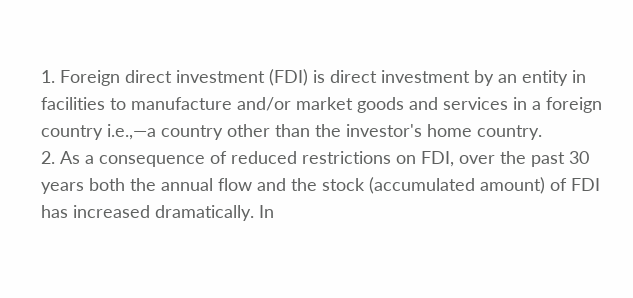1. Foreign direct investment (FDI) is direct investment by an entity in facilities to manufacture and/or market goods and services in a foreign country i.e.,—a country other than the investor's home country.
2. As a consequence of reduced restrictions on FDI, over the past 30 years both the annual flow and the stock (accumulated amount) of FDI has increased dramatically. In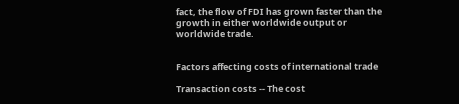fact, the flow of FDI has grown faster than the growth in either worldwide output or worldwide trade.


Factors affecting costs of international trade

Transaction costs -- The cost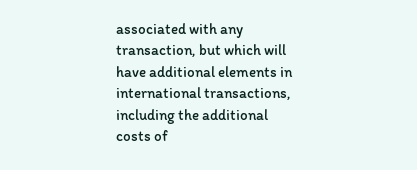associated with any transaction, but which will have additional elements in international transactions, including the additional costs of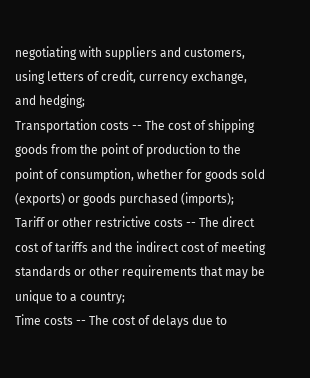negotiating with suppliers and customers, using letters of credit, currency exchange, and hedging;
Transportation costs -- The cost of shipping goods from the point of production to the point of consumption, whether for goods sold (exports) or goods purchased (imports);
Tariff or other restrictive costs -- The direct cost of tariffs and the indirect cost of meeting standards or other requirements that may be unique to a country;
Time costs -- The cost of delays due to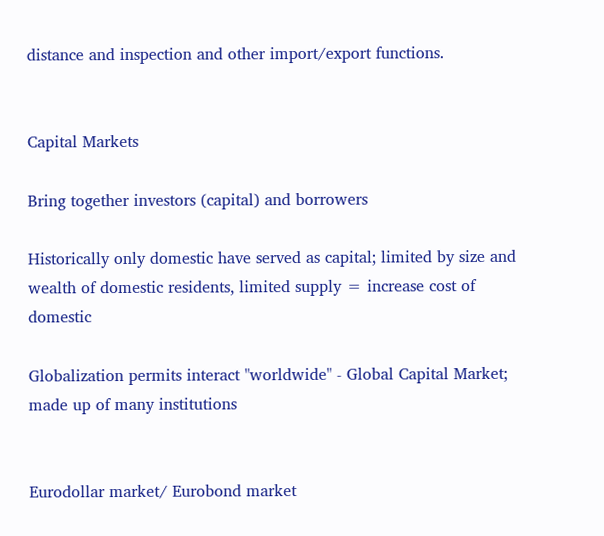distance and inspection and other import/export functions.


Capital Markets

Bring together investors (capital) and borrowers

Historically only domestic have served as capital; limited by size and wealth of domestic residents, limited supply = increase cost of domestic

Globalization permits interact "worldwide" - Global Capital Market; made up of many institutions


Eurodollar market/ Eurobond market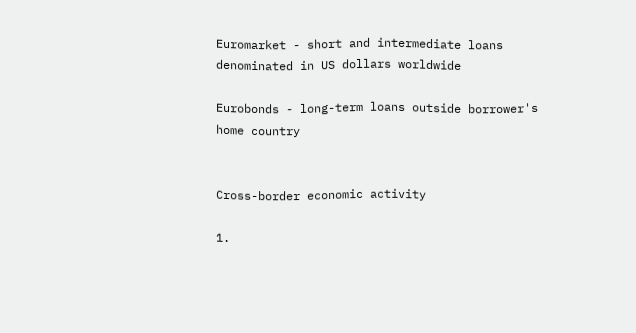Euromarket - short and intermediate loans denominated in US dollars worldwide

Eurobonds - long-term loans outside borrower's home country


Cross-border economic activity

1.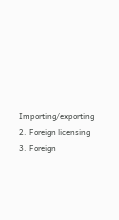Importing/exporting
2. Foreign licensing
3. Foreign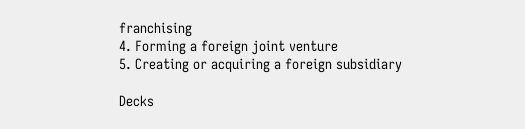franchising
4. Forming a foreign joint venture
5. Creating or acquiring a foreign subsidiary

Decks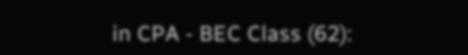in CPA - BEC Class (62):